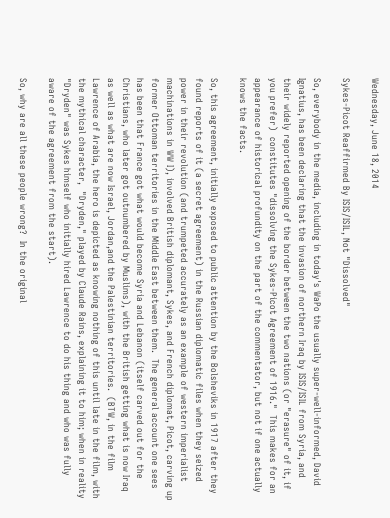Wednesday, June 18, 2014

Sykes-Picot Reaffirmed By ISIS/ISIL, Not "Dissolved"

So, everybody in the media, including in today's WaPo the usually super-well-informed, David Ignatius, has been declaring that the invasion of northern Iraq by ISIS/ISIL from Syria, and their widely reported opening of the border between the two nations (or "erasure" of it, if you prefer)  constitutes "dissolving the Sykes-Picot Agreement of 1916."  This makes for an appearance of historical profundity on the part of the commentator, but not if one actually knows the facts.

So, this agreement, initially exposed to public attention by the Bolsheviks in 1917 after they found reports of it (a secret agreement) in the Russian diplomatic files when they seized power in their revolution (and trumpeted accurately as an example of western imperialist machinations in WW I), involved British diplomant, Sykes, and French diplomat, Picot, carving up former Ottoman territories in the Middle East between them.  The general account one sees has been that France got what would become Syria and Lebanon (itself carved out for the Christians, who later got outnumbered by Muslims), with the British getting what is now Iraq as well as what are now Israel, Jordan,and the Palestinian territories.  (BTW, in the film Lawrence of Arabia, the hero is depicted as knowing nothing of this until late in the film, with the mythical character,  "Dryden," played by Claude Rains, explaining it to him; when in reality "Dryden" was Sykes himself who initially hired Lawrence to do his thing and who was fully aware of the agreement from the start).

So, why are all these people wrong?  In the original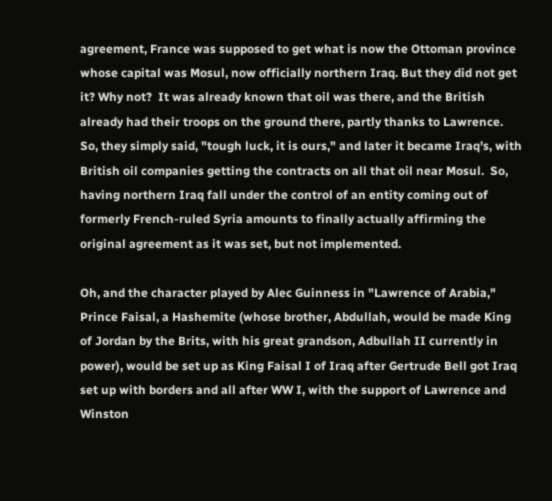agreement, France was supposed to get what is now the Ottoman province whose capital was Mosul, now officially northern Iraq. But they did not get it? Why not?  It was already known that oil was there, and the British already had their troops on the ground there, partly thanks to Lawrence.  So, they simply said, "tough luck, it is ours," and later it became Iraq's, with British oil companies getting the contracts on all that oil near Mosul.  So, having northern Iraq fall under the control of an entity coming out of formerly French-ruled Syria amounts to finally actually affirming the original agreement as it was set, but not implemented.

Oh, and the character played by Alec Guinness in "Lawrence of Arabia," Prince Faisal, a Hashemite (whose brother, Abdullah, would be made King of Jordan by the Brits, with his great grandson, Adbullah II currently in power), would be set up as King Faisal I of Iraq after Gertrude Bell got Iraq set up with borders and all after WW I, with the support of Lawrence and Winston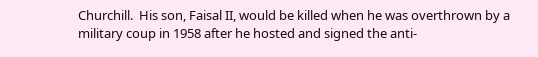Churchill.  His son, Faisal II, would be killed when he was overthrown by a military coup in 1958 after he hosted and signed the anti-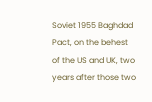Soviet 1955 Baghdad Pact, on the behest of the US and UK, two years after those two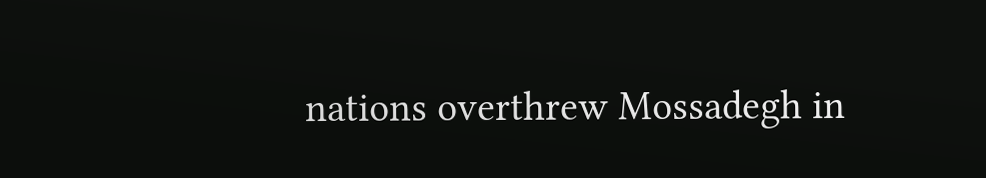nations overthrew Mossadegh in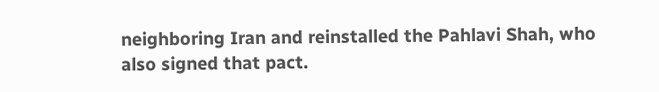neighboring Iran and reinstalled the Pahlavi Shah, who also signed that pact.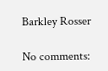Barkley Rosser

No comments: